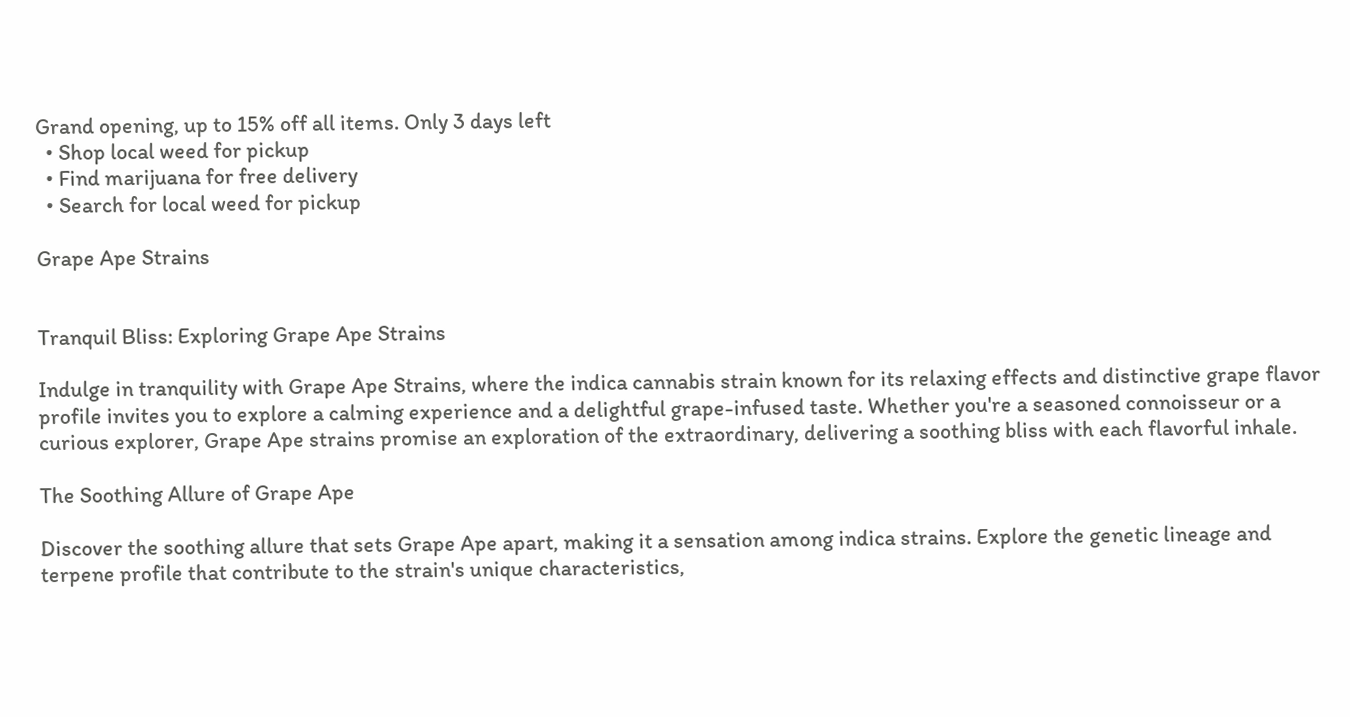Grand opening, up to 15% off all items. Only 3 days left
  • Shop local weed for pickup
  • Find marijuana for free delivery
  • Search for local weed for pickup

Grape Ape Strains


Tranquil Bliss: Exploring Grape Ape Strains

Indulge in tranquility with Grape Ape Strains, where the indica cannabis strain known for its relaxing effects and distinctive grape flavor profile invites you to explore a calming experience and a delightful grape-infused taste. Whether you're a seasoned connoisseur or a curious explorer, Grape Ape strains promise an exploration of the extraordinary, delivering a soothing bliss with each flavorful inhale.

The Soothing Allure of Grape Ape

Discover the soothing allure that sets Grape Ape apart, making it a sensation among indica strains. Explore the genetic lineage and terpene profile that contribute to the strain's unique characteristics,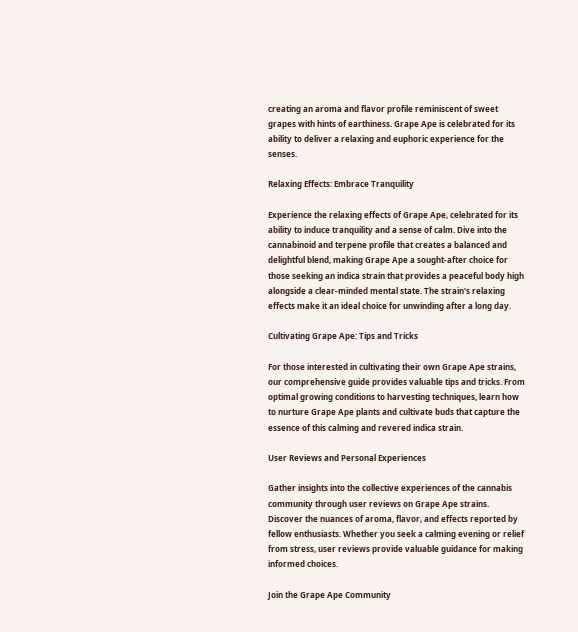creating an aroma and flavor profile reminiscent of sweet grapes with hints of earthiness. Grape Ape is celebrated for its ability to deliver a relaxing and euphoric experience for the senses.

Relaxing Effects: Embrace Tranquility

Experience the relaxing effects of Grape Ape, celebrated for its ability to induce tranquility and a sense of calm. Dive into the cannabinoid and terpene profile that creates a balanced and delightful blend, making Grape Ape a sought-after choice for those seeking an indica strain that provides a peaceful body high alongside a clear-minded mental state. The strain's relaxing effects make it an ideal choice for unwinding after a long day.

Cultivating Grape Ape: Tips and Tricks

For those interested in cultivating their own Grape Ape strains, our comprehensive guide provides valuable tips and tricks. From optimal growing conditions to harvesting techniques, learn how to nurture Grape Ape plants and cultivate buds that capture the essence of this calming and revered indica strain.

User Reviews and Personal Experiences

Gather insights into the collective experiences of the cannabis community through user reviews on Grape Ape strains. Discover the nuances of aroma, flavor, and effects reported by fellow enthusiasts. Whether you seek a calming evening or relief from stress, user reviews provide valuable guidance for making informed choices.

Join the Grape Ape Community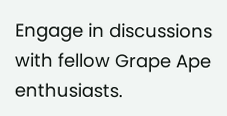Engage in discussions with fellow Grape Ape enthusiasts.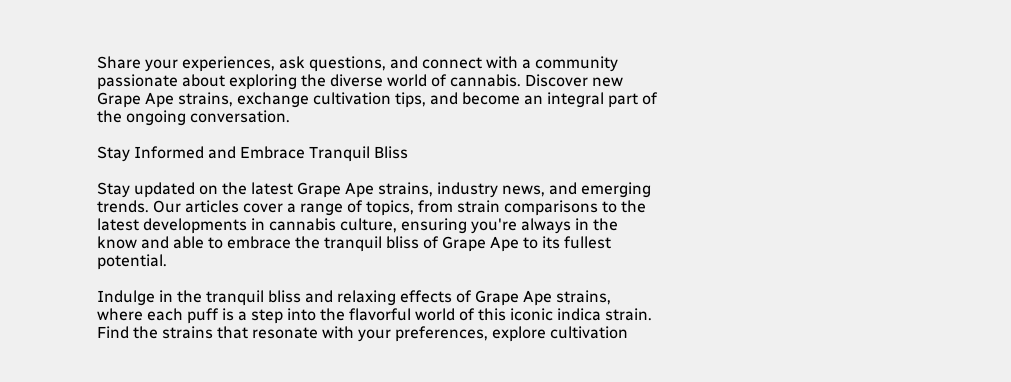Share your experiences, ask questions, and connect with a community passionate about exploring the diverse world of cannabis. Discover new Grape Ape strains, exchange cultivation tips, and become an integral part of the ongoing conversation.

Stay Informed and Embrace Tranquil Bliss

Stay updated on the latest Grape Ape strains, industry news, and emerging trends. Our articles cover a range of topics, from strain comparisons to the latest developments in cannabis culture, ensuring you're always in the know and able to embrace the tranquil bliss of Grape Ape to its fullest potential.

Indulge in the tranquil bliss and relaxing effects of Grape Ape strains, where each puff is a step into the flavorful world of this iconic indica strain. Find the strains that resonate with your preferences, explore cultivation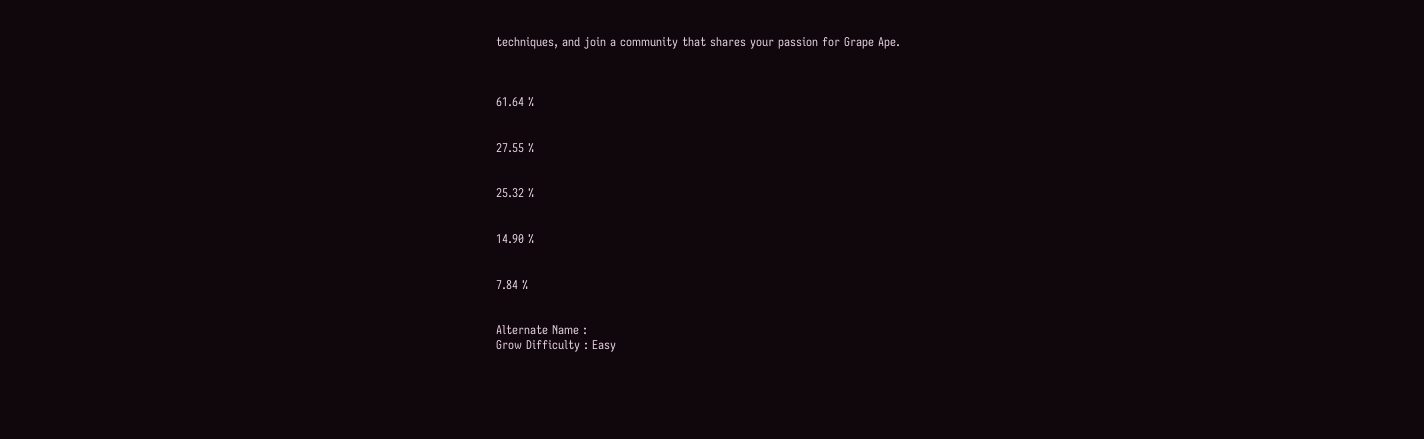techniques, and join a community that shares your passion for Grape Ape.



61.64 %


27.55 %


25.32 %


14.90 %


7.84 %


Alternate Name :
Grow Difficulty : Easy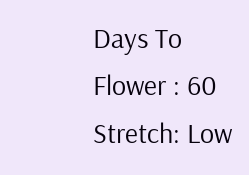Days To Flower : 60
Stretch: Low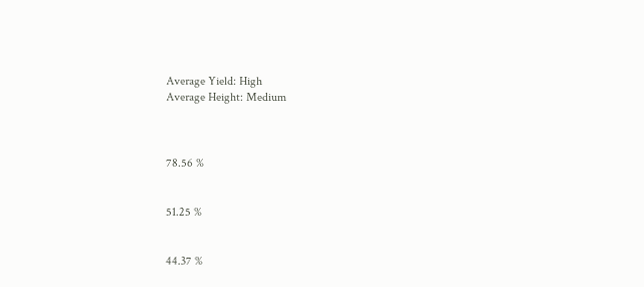Average Yield: High
Average Height: Medium



78.56 %


51.25 %


44.37 %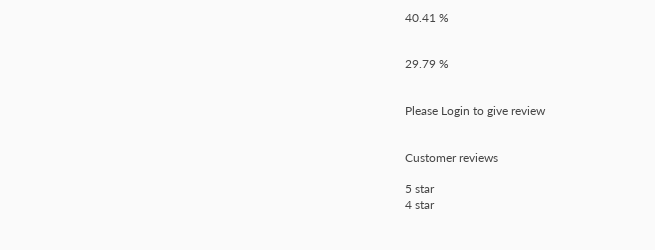40.41 %


29.79 %


Please Login to give review


Customer reviews

5 star
4 star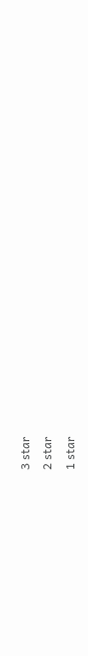3 star
2 star
1 star